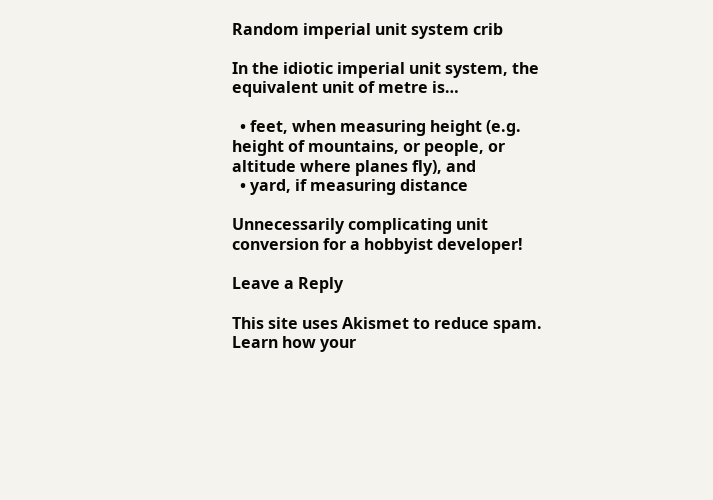Random imperial unit system crib

In the idiotic imperial unit system, the equivalent unit of metre is…

  • feet, when measuring height (e.g. height of mountains, or people, or altitude where planes fly), and
  • yard, if measuring distance

Unnecessarily complicating unit conversion for a hobbyist developer!

Leave a Reply

This site uses Akismet to reduce spam. Learn how your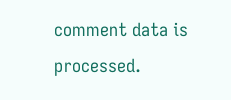comment data is processed.